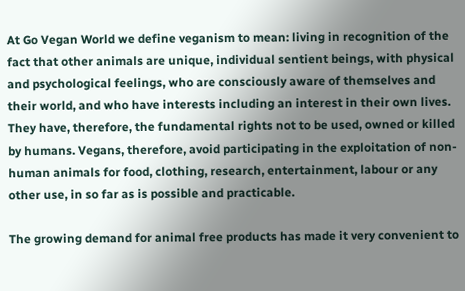At Go Vegan World we define veganism to mean: living in recognition of the fact that other animals are unique, individual sentient beings, with physical and psychological feelings, who are consciously aware of themselves and their world, and who have interests including an interest in their own lives. They have, therefore, the fundamental rights not to be used, owned or killed by humans. Vegans, therefore, avoid participating in the exploitation of non-human animals for food, clothing, research, entertainment, labour or any other use, in so far as is possible and practicable.

The growing demand for animal free products has made it very convenient to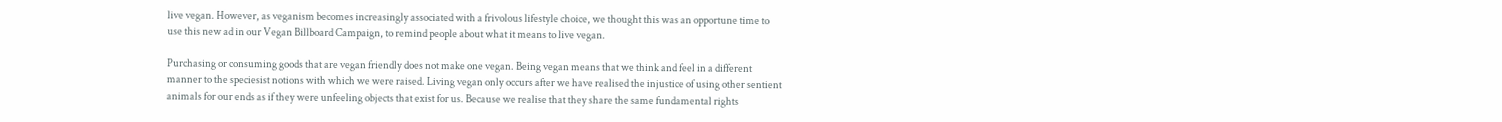live vegan. However, as veganism becomes increasingly associated with a frivolous lifestyle choice, we thought this was an opportune time to use this new ad in our Vegan Billboard Campaign, to remind people about what it means to live vegan.

Purchasing or consuming goods that are vegan friendly does not make one vegan. Being vegan means that we think and feel in a different manner to the speciesist notions with which we were raised. Living vegan only occurs after we have realised the injustice of using other sentient animals for our ends as if they were unfeeling objects that exist for us. Because we realise that they share the same fundamental rights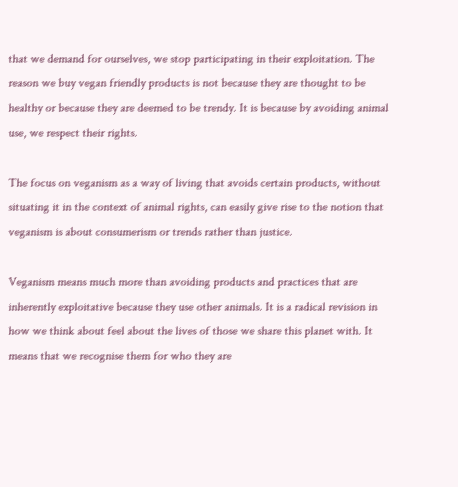that we demand for ourselves, we stop participating in their exploitation. The reason we buy vegan friendly products is not because they are thought to be healthy or because they are deemed to be trendy. It is because by avoiding animal use, we respect their rights.

The focus on veganism as a way of living that avoids certain products, without situating it in the context of animal rights, can easily give rise to the notion that veganism is about consumerism or trends rather than justice.

Veganism means much more than avoiding products and practices that are inherently exploitative because they use other animals. It is a radical revision in how we think about feel about the lives of those we share this planet with. It means that we recognise them for who they are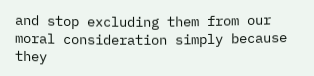and stop excluding them from our moral consideration simply because they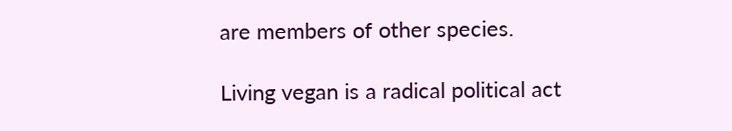are members of other species.

Living vegan is a radical political act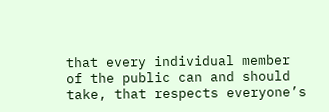that every individual member of the public can and should take, that respects everyone’s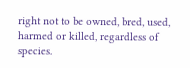right not to be owned, bred, used, harmed or killed, regardless of species.